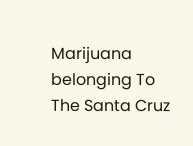Marijuana belonging To The Santa Cruz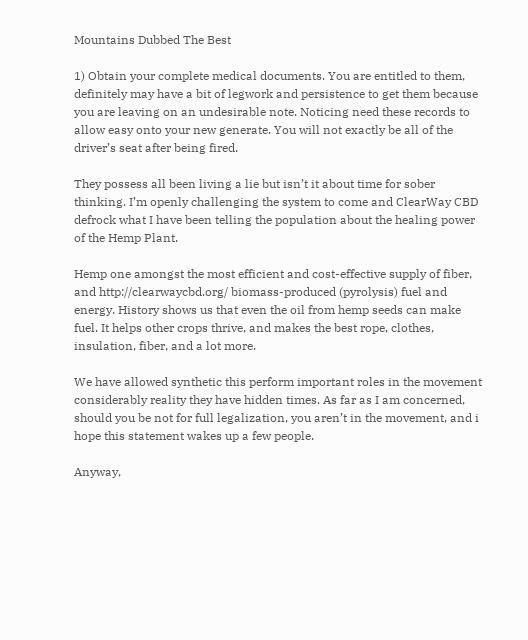Mountains Dubbed The Best

1) Obtain your complete medical documents. You are entitled to them, definitely may have a bit of legwork and persistence to get them because you are leaving on an undesirable note. Noticing need these records to allow easy onto your new generate. You will not exactly be all of the driver’s seat after being fired.

They possess all been living a lie but isn’t it about time for sober thinking. I’m openly challenging the system to come and ClearWay CBD defrock what I have been telling the population about the healing power of the Hemp Plant.

Hemp one amongst the most efficient and cost-effective supply of fiber, and http://clearwaycbd.org/ biomass-produced (pyrolysis) fuel and energy. History shows us that even the oil from hemp seeds can make fuel. It helps other crops thrive, and makes the best rope, clothes, insulation, fiber, and a lot more.

We have allowed synthetic this perform important roles in the movement considerably reality they have hidden times. As far as I am concerned, should you be not for full legalization, you aren’t in the movement, and i hope this statement wakes up a few people.

Anyway,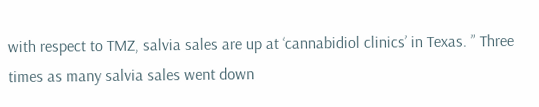with respect to TMZ, salvia sales are up at ‘cannabidiol clinics’ in Texas. ” Three times as many salvia sales went down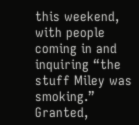this weekend, with people coming in and inquiring “the stuff Miley was smoking.” Granted,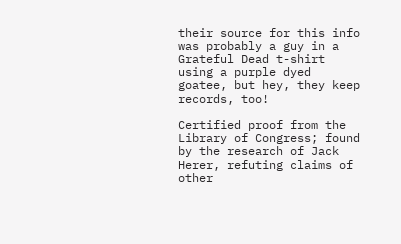their source for this info was probably a guy in a Grateful Dead t-shirt using a purple dyed goatee, but hey, they keep records, too!

Certified proof from the Library of Congress; found by the research of Jack Herer, refuting claims of other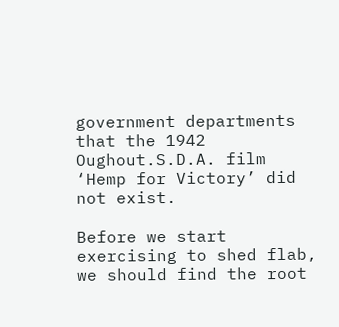government departments that the 1942 Oughout.S.D.A. film ‘Hemp for Victory’ did not exist.

Before we start exercising to shed flab, we should find the root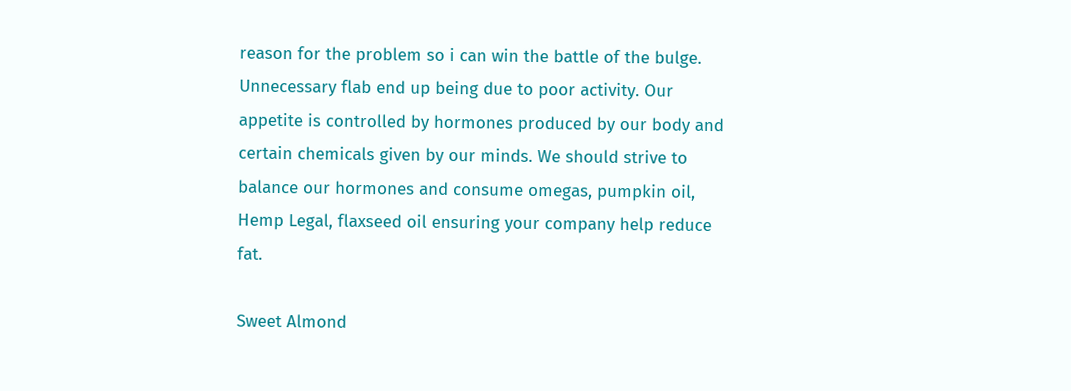reason for the problem so i can win the battle of the bulge. Unnecessary flab end up being due to poor activity. Our appetite is controlled by hormones produced by our body and certain chemicals given by our minds. We should strive to balance our hormones and consume omegas, pumpkin oil, Hemp Legal, flaxseed oil ensuring your company help reduce fat.

Sweet Almond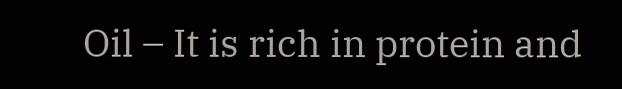Oil – It is rich in protein and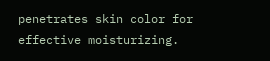penetrates skin color for effective moisturizing.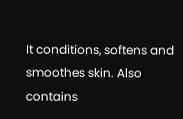It conditions, softens and smoothes skin. Also contains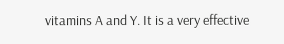vitamins A and Y. It is a very effective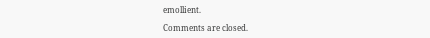emollient.

Comments are closed.